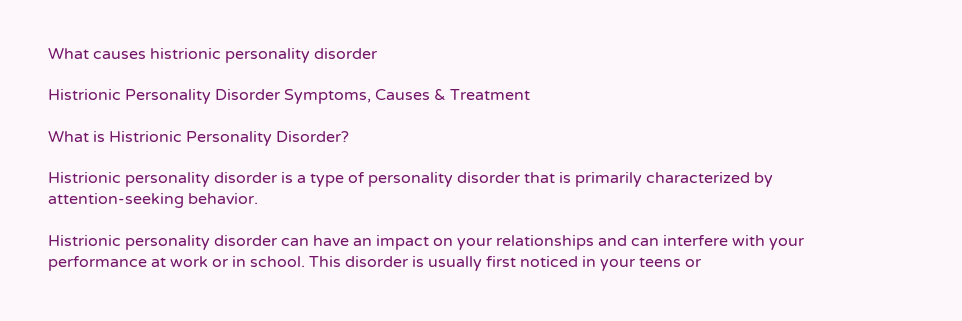What causes histrionic personality disorder

Histrionic Personality Disorder Symptoms, Causes & Treatment

What is Histrionic Personality Disorder?

Histrionic personality disorder is a type of personality disorder that is primarily characterized by attention-seeking behavior.

Histrionic personality disorder can have an impact on your relationships and can interfere with your performance at work or in school. This disorder is usually first noticed in your teens or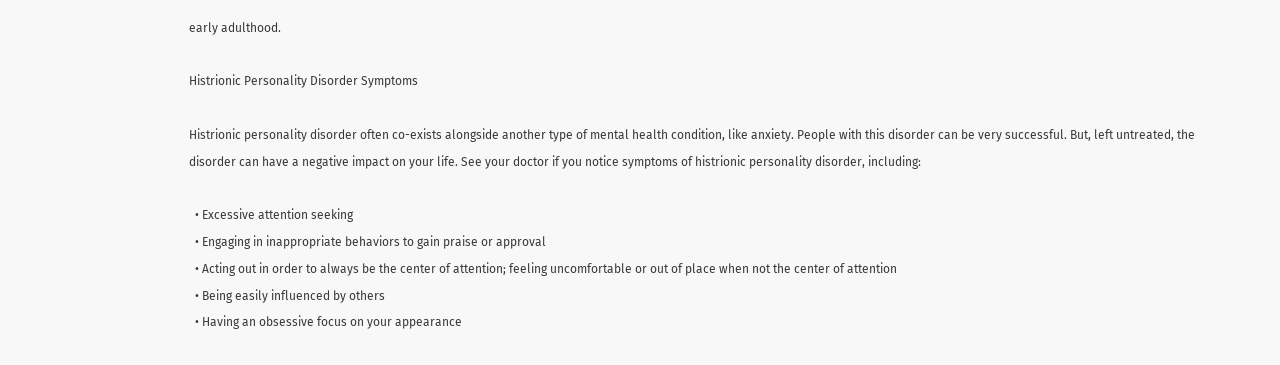early adulthood.

Histrionic Personality Disorder Symptoms

Histrionic personality disorder often co-exists alongside another type of mental health condition, like anxiety. People with this disorder can be very successful. But, left untreated, the disorder can have a negative impact on your life. See your doctor if you notice symptoms of histrionic personality disorder, including:

  • Excessive attention seeking
  • Engaging in inappropriate behaviors to gain praise or approval
  • Acting out in order to always be the center of attention; feeling uncomfortable or out of place when not the center of attention
  • Being easily influenced by others
  • Having an obsessive focus on your appearance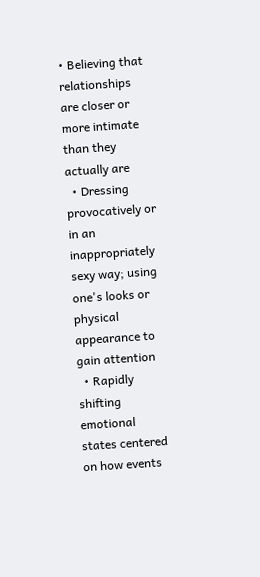• Believing that relationships are closer or more intimate than they actually are
  • Dressing provocatively or in an inappropriately sexy way; using one's looks or physical appearance to gain attention
  • Rapidly shifting emotional states centered on how events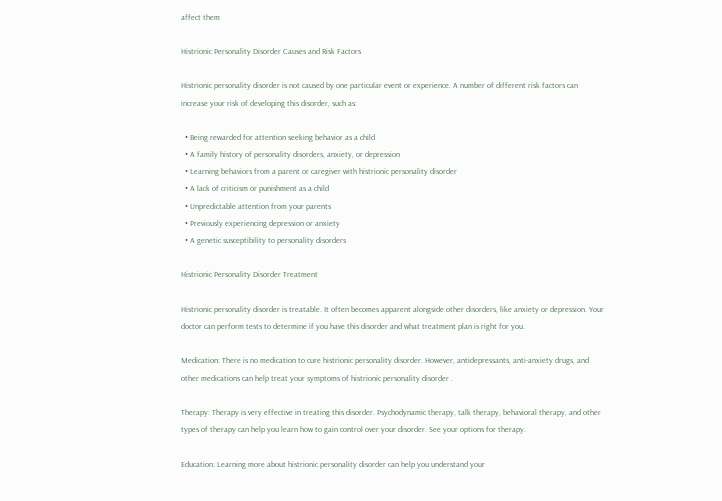affect them

Histrionic Personality Disorder Causes and Risk Factors

Histrionic personality disorder is not caused by one particular event or experience. A number of different risk factors can increase your risk of developing this disorder, such as:

  • Being rewarded for attention seeking behavior as a child
  • A family history of personality disorders, anxiety, or depression
  • Learning behaviors from a parent or caregiver with histrionic personality disorder
  • A lack of criticism or punishment as a child
  • Unpredictable attention from your parents
  • Previously experiencing depression or anxiety
  • A genetic susceptibility to personality disorders

Histrionic Personality Disorder Treatment

Histrionic personality disorder is treatable. It often becomes apparent alongside other disorders, like anxiety or depression. Your doctor can perform tests to determine if you have this disorder and what treatment plan is right for you.

Medication: There is no medication to cure histrionic personality disorder. However, antidepressants, anti-anxiety drugs, and other medications can help treat your symptoms of histrionic personality disorder .

Therapy: Therapy is very effective in treating this disorder. Psychodynamic therapy, talk therapy, behavioral therapy, and other types of therapy can help you learn how to gain control over your disorder. See your options for therapy.

Education: Learning more about histrionic personality disorder can help you understand your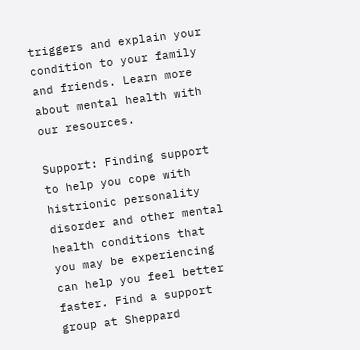triggers and explain your condition to your family and friends. Learn more about mental health with our resources.

Support: Finding support to help you cope with histrionic personality disorder and other mental health conditions that you may be experiencing can help you feel better faster. Find a support group at Sheppard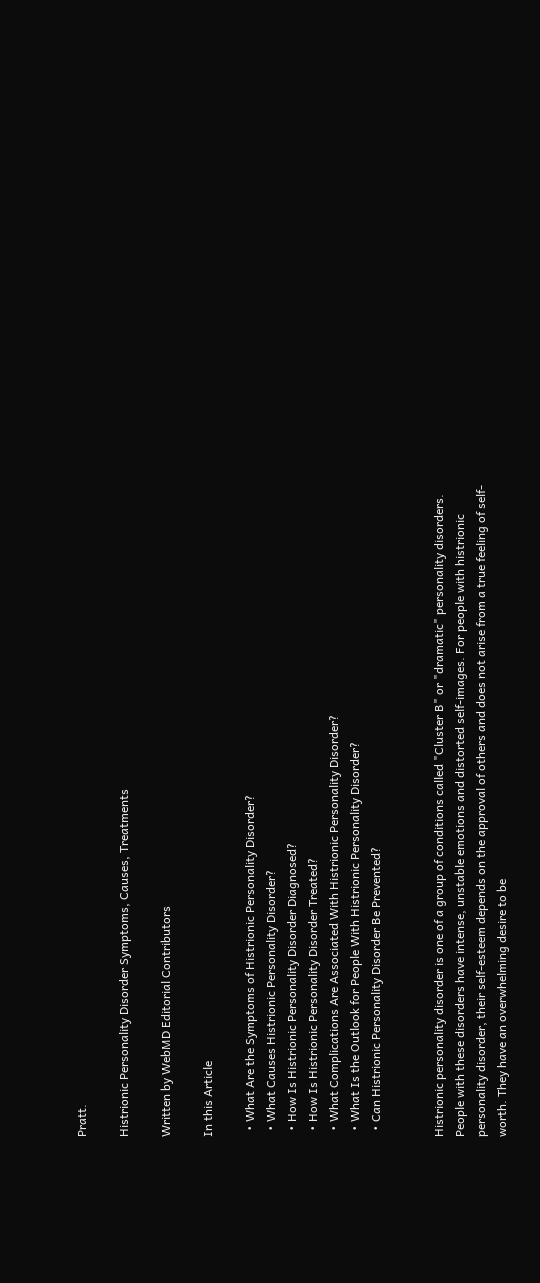Pratt.

Histrionic Personality Disorder Symptoms, Causes, Treatments

Written by WebMD Editorial Contributors

In this Article

  • What Are the Symptoms of Histrionic Personality Disorder?
  • What Causes Histrionic Personality Disorder?
  • How Is Histrionic Personality Disorder Diagnosed?
  • How Is Histrionic Personality Disorder Treated?
  • What Complications Are Associated With Histrionic Personality Disorder?
  • What Is the Outlook for People With Histrionic Personality Disorder?
  • Can Histrionic Personality Disorder Be Prevented?


Histrionic personality disorder is one of a group of conditions called "Cluster B" or "dramatic" personality disorders. People with these disorders have intense, unstable emotions and distorted self-images. For people with histrionic personality disorder, their self-esteem depends on the approval of others and does not arise from a true feeling of self-worth. They have an overwhelming desire to be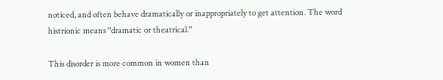noticed, and often behave dramatically or inappropriately to get attention. The word histrionic means "dramatic or theatrical."

This disorder is more common in women than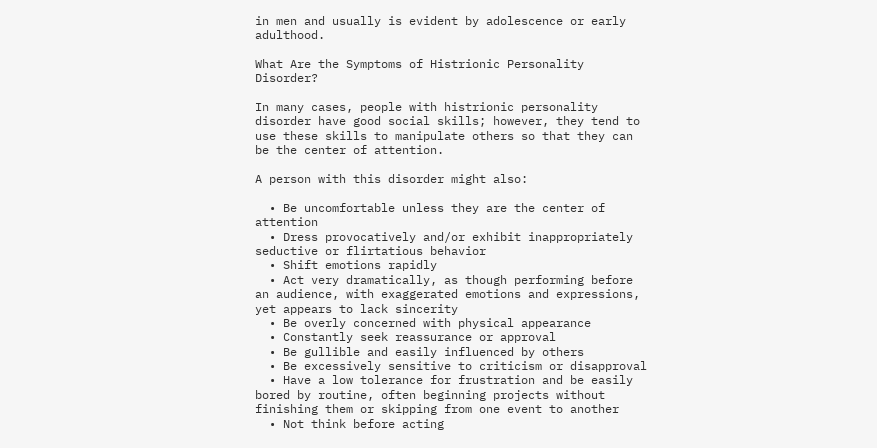in men and usually is evident by adolescence or early adulthood.

What Are the Symptoms of Histrionic Personality Disorder?

In many cases, people with histrionic personality disorder have good social skills; however, they tend to use these skills to manipulate others so that they can be the center of attention.

A person with this disorder might also:

  • Be uncomfortable unless they are the center of attention
  • Dress provocatively and/or exhibit inappropriately seductive or flirtatious behavior
  • Shift emotions rapidly
  • Act very dramatically, as though performing before an audience, with exaggerated emotions and expressions, yet appears to lack sincerity
  • Be overly concerned with physical appearance
  • Constantly seek reassurance or approval
  • Be gullible and easily influenced by others
  • Be excessively sensitive to criticism or disapproval
  • Have a low tolerance for frustration and be easily bored by routine, often beginning projects without finishing them or skipping from one event to another
  • Not think before acting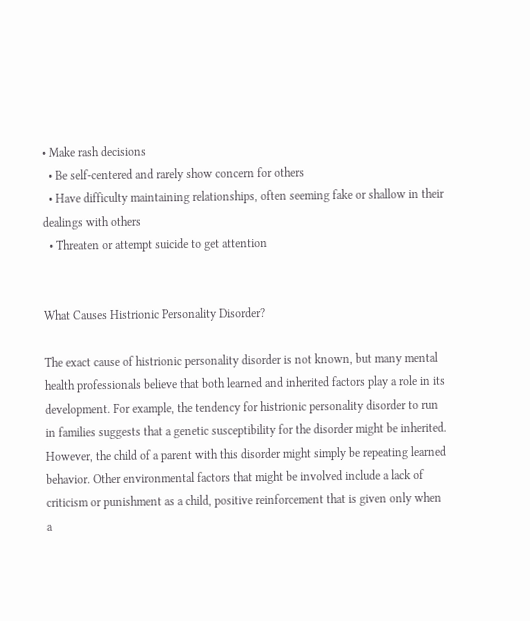• Make rash decisions
  • Be self-centered and rarely show concern for others
  • Have difficulty maintaining relationships, often seeming fake or shallow in their dealings with others
  • Threaten or attempt suicide to get attention


What Causes Histrionic Personality Disorder?

The exact cause of histrionic personality disorder is not known, but many mental health professionals believe that both learned and inherited factors play a role in its development. For example, the tendency for histrionic personality disorder to run in families suggests that a genetic susceptibility for the disorder might be inherited. However, the child of a parent with this disorder might simply be repeating learned behavior. Other environmental factors that might be involved include a lack of criticism or punishment as a child, positive reinforcement that is given only when a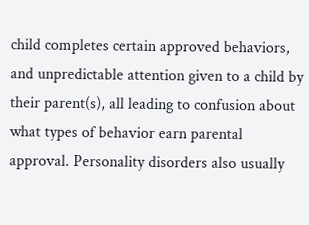child completes certain approved behaviors, and unpredictable attention given to a child by their parent(s), all leading to confusion about what types of behavior earn parental approval. Personality disorders also usually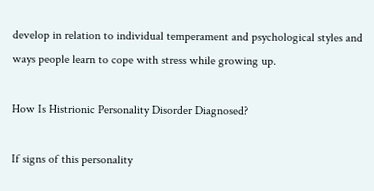develop in relation to individual temperament and psychological styles and ways people learn to cope with stress while growing up.

How Is Histrionic Personality Disorder Diagnosed?

If signs of this personality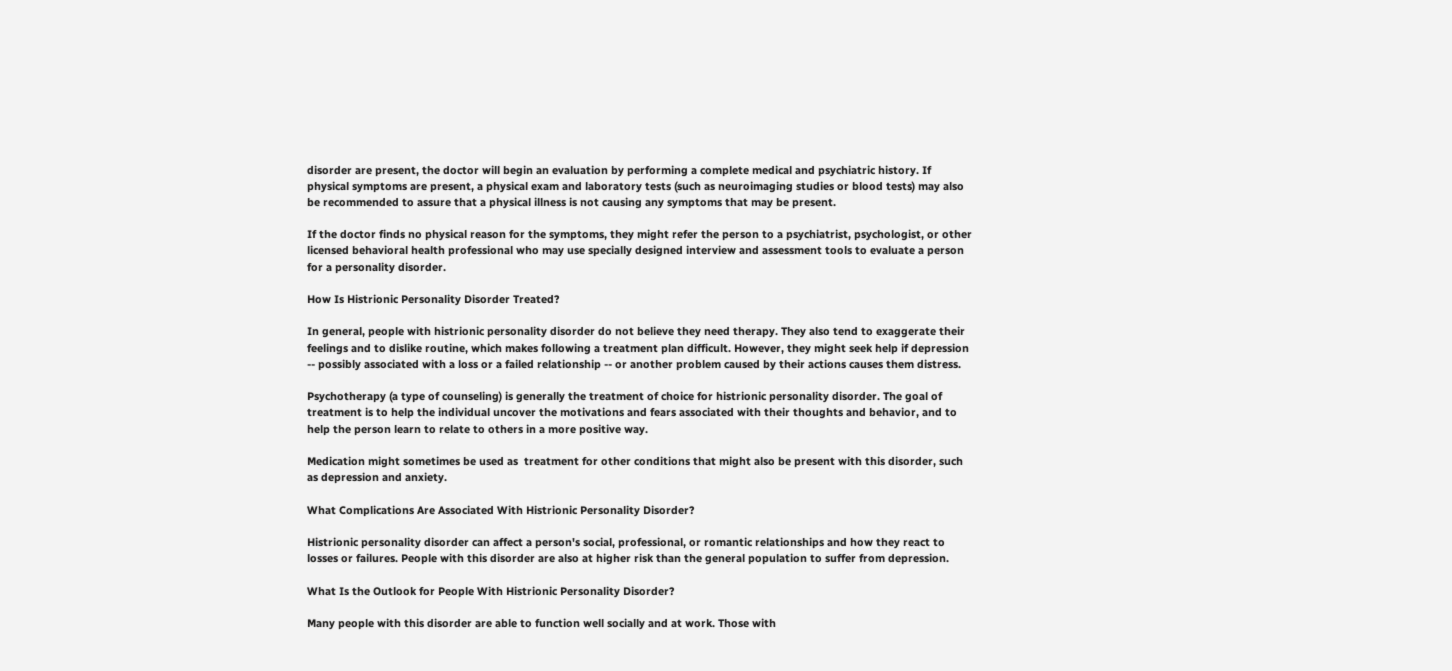disorder are present, the doctor will begin an evaluation by performing a complete medical and psychiatric history. If physical symptoms are present, a physical exam and laboratory tests (such as neuroimaging studies or blood tests) may also be recommended to assure that a physical illness is not causing any symptoms that may be present.

If the doctor finds no physical reason for the symptoms, they might refer the person to a psychiatrist, psychologist, or other licensed behavioral health professional who may use specially designed interview and assessment tools to evaluate a person for a personality disorder.

How Is Histrionic Personality Disorder Treated?

In general, people with histrionic personality disorder do not believe they need therapy. They also tend to exaggerate their feelings and to dislike routine, which makes following a treatment plan difficult. However, they might seek help if depression -- possibly associated with a loss or a failed relationship -- or another problem caused by their actions causes them distress.

Psychotherapy (a type of counseling) is generally the treatment of choice for histrionic personality disorder. The goal of treatment is to help the individual uncover the motivations and fears associated with their thoughts and behavior, and to help the person learn to relate to others in a more positive way.

Medication might sometimes be used as  treatment for other conditions that might also be present with this disorder, such as depression and anxiety.

What Complications Are Associated With Histrionic Personality Disorder?

Histrionic personality disorder can affect a person's social, professional, or romantic relationships and how they react to losses or failures. People with this disorder are also at higher risk than the general population to suffer from depression.

What Is the Outlook for People With Histrionic Personality Disorder?

Many people with this disorder are able to function well socially and at work. Those with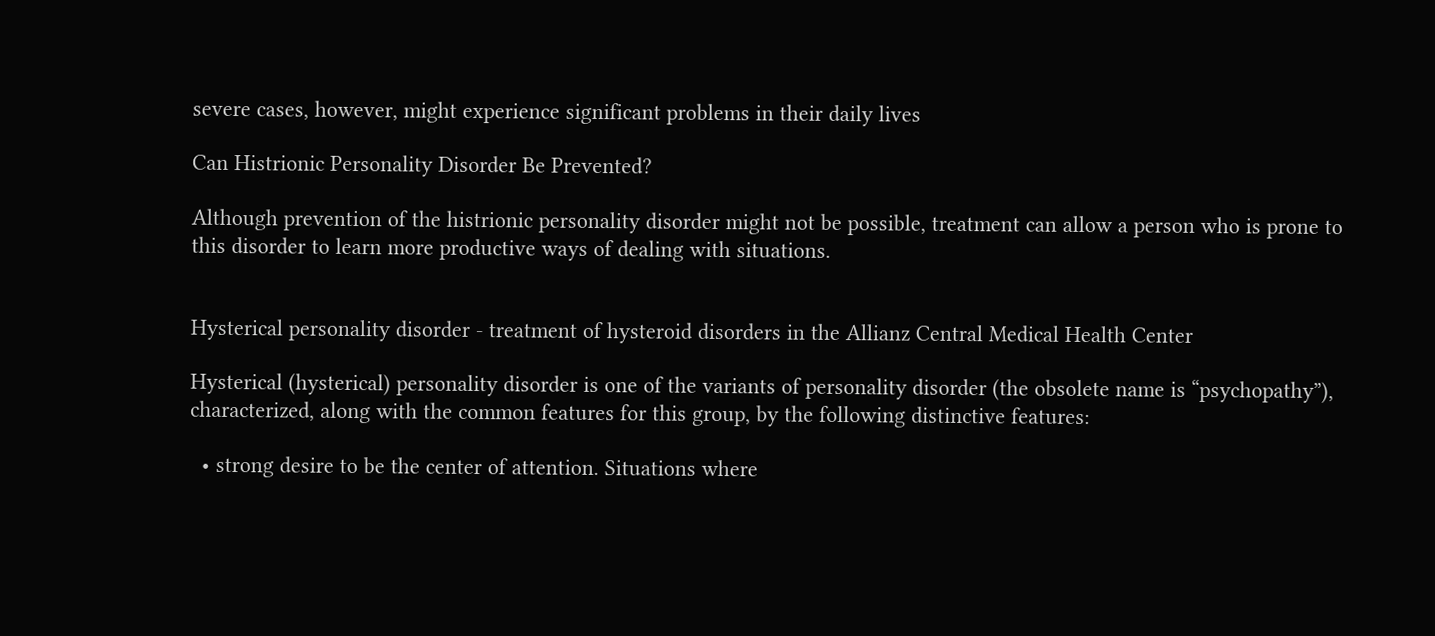severe cases, however, might experience significant problems in their daily lives

Can Histrionic Personality Disorder Be Prevented?

Although prevention of the histrionic personality disorder might not be possible, treatment can allow a person who is prone to this disorder to learn more productive ways of dealing with situations.


Hysterical personality disorder - treatment of hysteroid disorders in the Allianz Central Medical Health Center

Hysterical (hysterical) personality disorder is one of the variants of personality disorder (the obsolete name is “psychopathy”), characterized, along with the common features for this group, by the following distinctive features:

  • strong desire to be the center of attention. Situations where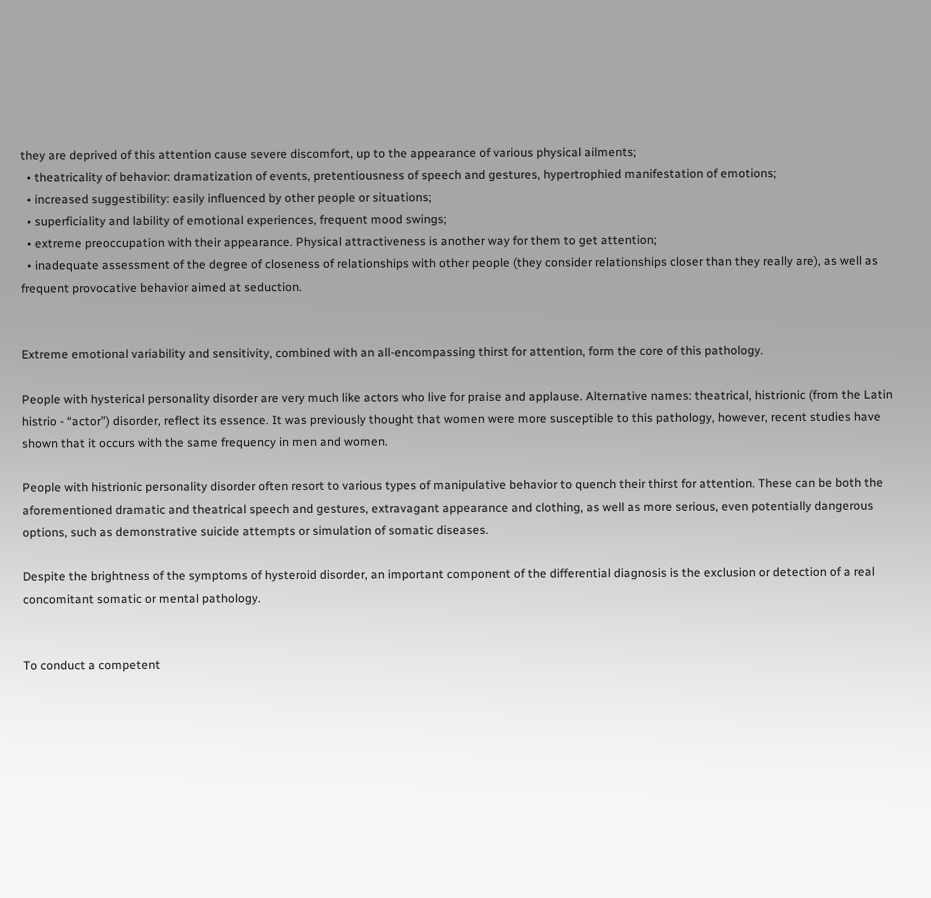they are deprived of this attention cause severe discomfort, up to the appearance of various physical ailments;
  • theatricality of behavior: dramatization of events, pretentiousness of speech and gestures, hypertrophied manifestation of emotions;
  • increased suggestibility: easily influenced by other people or situations;
  • superficiality and lability of emotional experiences, frequent mood swings;
  • extreme preoccupation with their appearance. Physical attractiveness is another way for them to get attention;
  • inadequate assessment of the degree of closeness of relationships with other people (they consider relationships closer than they really are), as well as frequent provocative behavior aimed at seduction.


Extreme emotional variability and sensitivity, combined with an all-encompassing thirst for attention, form the core of this pathology.

People with hysterical personality disorder are very much like actors who live for praise and applause. Alternative names: theatrical, histrionic (from the Latin histrio - “actor”) disorder, reflect its essence. It was previously thought that women were more susceptible to this pathology, however, recent studies have shown that it occurs with the same frequency in men and women.

People with histrionic personality disorder often resort to various types of manipulative behavior to quench their thirst for attention. These can be both the aforementioned dramatic and theatrical speech and gestures, extravagant appearance and clothing, as well as more serious, even potentially dangerous options, such as demonstrative suicide attempts or simulation of somatic diseases.

Despite the brightness of the symptoms of hysteroid disorder, an important component of the differential diagnosis is the exclusion or detection of a real concomitant somatic or mental pathology.


To conduct a competent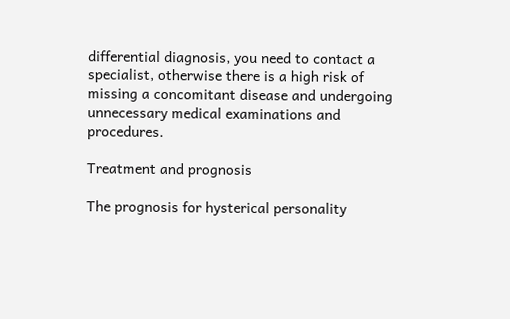differential diagnosis, you need to contact a specialist, otherwise there is a high risk of missing a concomitant disease and undergoing unnecessary medical examinations and procedures.

Treatment and prognosis

The prognosis for hysterical personality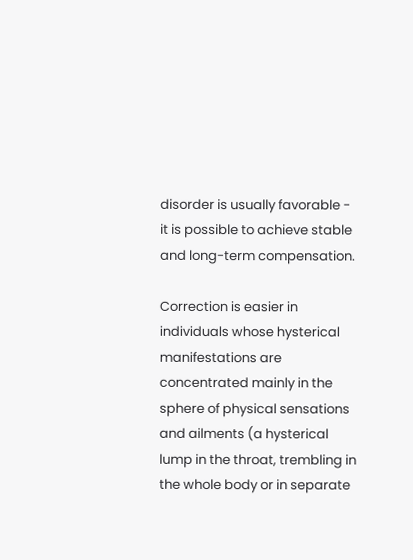disorder is usually favorable - it is possible to achieve stable and long-term compensation.

Correction is easier in individuals whose hysterical manifestations are concentrated mainly in the sphere of physical sensations and ailments (a hysterical lump in the throat, trembling in the whole body or in separate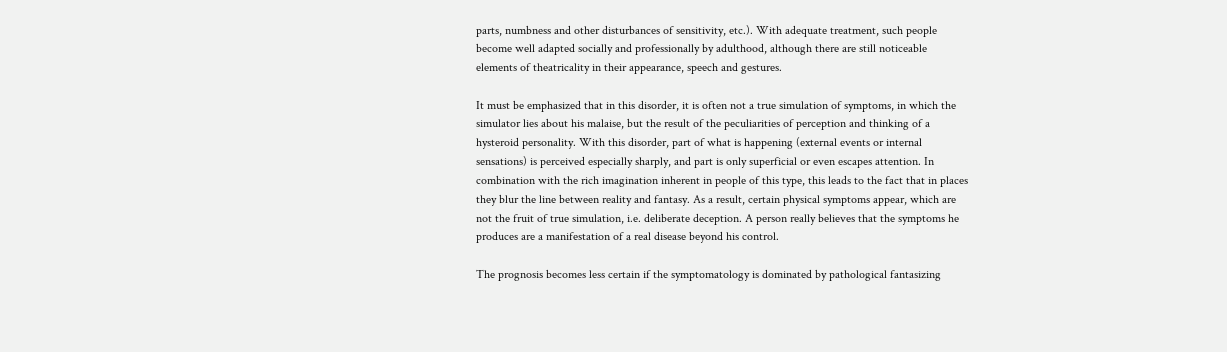parts, numbness and other disturbances of sensitivity, etc.). With adequate treatment, such people become well adapted socially and professionally by adulthood, although there are still noticeable elements of theatricality in their appearance, speech and gestures.

It must be emphasized that in this disorder, it is often not a true simulation of symptoms, in which the simulator lies about his malaise, but the result of the peculiarities of perception and thinking of a hysteroid personality. With this disorder, part of what is happening (external events or internal sensations) is perceived especially sharply, and part is only superficial or even escapes attention. In combination with the rich imagination inherent in people of this type, this leads to the fact that in places they blur the line between reality and fantasy. As a result, certain physical symptoms appear, which are not the fruit of true simulation, i.e. deliberate deception. A person really believes that the symptoms he produces are a manifestation of a real disease beyond his control.

The prognosis becomes less certain if the symptomatology is dominated by pathological fantasizing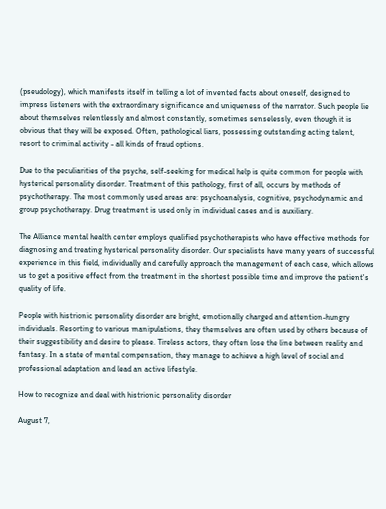(pseudology), which manifests itself in telling a lot of invented facts about oneself, designed to impress listeners with the extraordinary significance and uniqueness of the narrator. Such people lie about themselves relentlessly and almost constantly, sometimes senselessly, even though it is obvious that they will be exposed. Often, pathological liars, possessing outstanding acting talent, resort to criminal activity - all kinds of fraud options.

Due to the peculiarities of the psyche, self-seeking for medical help is quite common for people with hysterical personality disorder. Treatment of this pathology, first of all, occurs by methods of psychotherapy. The most commonly used areas are: psychoanalysis, cognitive, psychodynamic and group psychotherapy. Drug treatment is used only in individual cases and is auxiliary.

The Alliance mental health center employs qualified psychotherapists who have effective methods for diagnosing and treating hysterical personality disorder. Our specialists have many years of successful experience in this field, individually and carefully approach the management of each case, which allows us to get a positive effect from the treatment in the shortest possible time and improve the patient's quality of life.

People with histrionic personality disorder are bright, emotionally charged and attention-hungry individuals. Resorting to various manipulations, they themselves are often used by others because of their suggestibility and desire to please. Tireless actors, they often lose the line between reality and fantasy. In a state of mental compensation, they manage to achieve a high level of social and professional adaptation and lead an active lifestyle.

How to recognize and deal with histrionic personality disorder

August 7,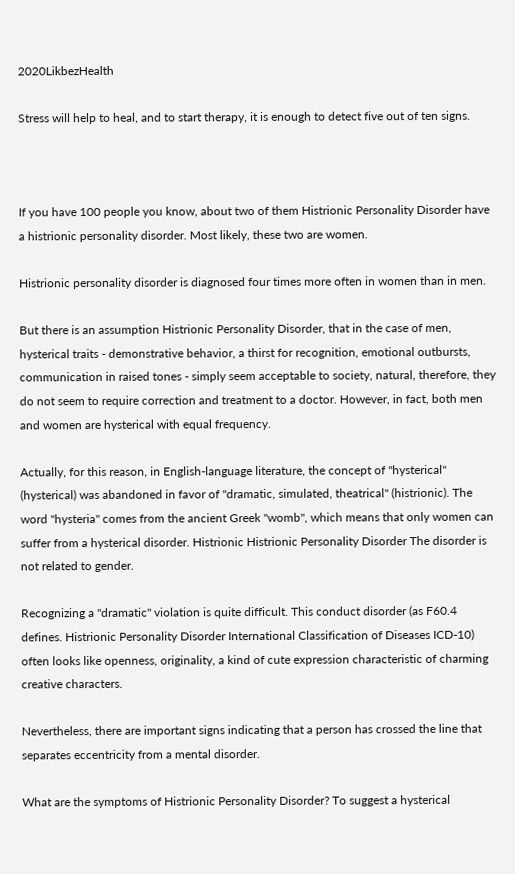2020LikbezHealth

Stress will help to heal, and to start therapy, it is enough to detect five out of ten signs.



If you have 100 people you know, about two of them Histrionic Personality Disorder have a histrionic personality disorder. Most likely, these two are women.

Histrionic personality disorder is diagnosed four times more often in women than in men.

But there is an assumption Histrionic Personality Disorder, that in the case of men, hysterical traits - demonstrative behavior, a thirst for recognition, emotional outbursts, communication in raised tones - simply seem acceptable to society, natural, therefore, they do not seem to require correction and treatment to a doctor. However, in fact, both men and women are hysterical with equal frequency.

Actually, for this reason, in English-language literature, the concept of "hysterical" (hysterical) was abandoned in favor of "dramatic, simulated, theatrical" (histrionic). The word "hysteria" comes from the ancient Greek "womb", which means that only women can suffer from a hysterical disorder. Histrionic Histrionic Personality Disorder The disorder is not related to gender.

Recognizing a "dramatic" violation is quite difficult. This conduct disorder (as F60.4 defines. Histrionic Personality Disorder International Classification of Diseases ICD-10) often looks like openness, originality, a kind of cute expression characteristic of charming creative characters.

Nevertheless, there are important signs indicating that a person has crossed the line that separates eccentricity from a mental disorder.

What are the symptoms of Histrionic Personality Disorder? To suggest a hysterical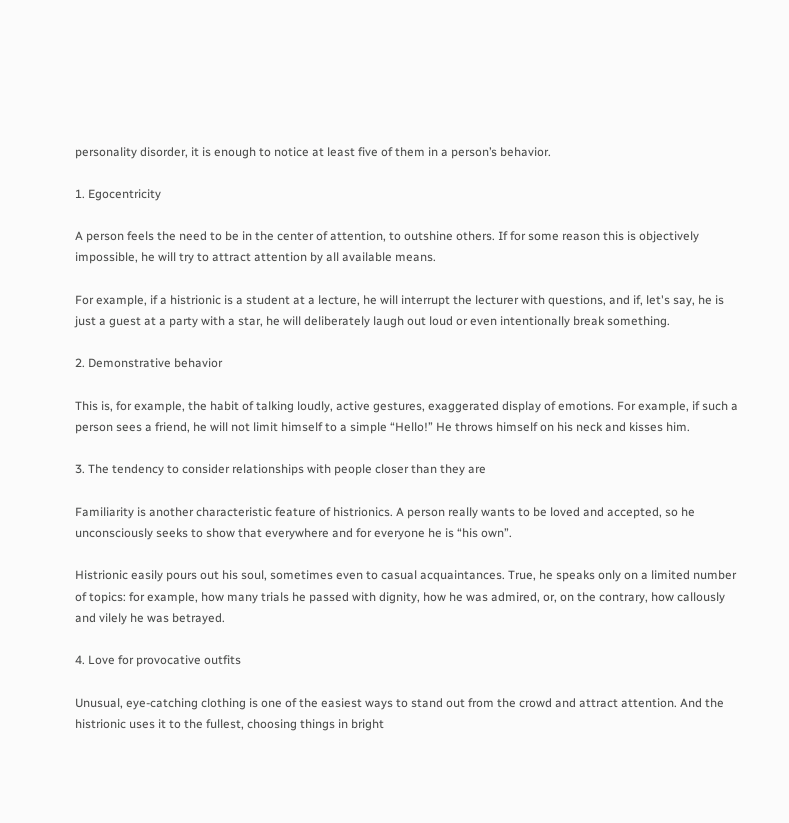personality disorder, it is enough to notice at least five of them in a person’s behavior.

1. Egocentricity

A person feels the need to be in the center of attention, to outshine others. If for some reason this is objectively impossible, he will try to attract attention by all available means.

For example, if a histrionic is a student at a lecture, he will interrupt the lecturer with questions, and if, let's say, he is just a guest at a party with a star, he will deliberately laugh out loud or even intentionally break something.

2. Demonstrative behavior

This is, for example, the habit of talking loudly, active gestures, exaggerated display of emotions. For example, if such a person sees a friend, he will not limit himself to a simple “Hello!” He throws himself on his neck and kisses him.

3. The tendency to consider relationships with people closer than they are

Familiarity is another characteristic feature of histrionics. A person really wants to be loved and accepted, so he unconsciously seeks to show that everywhere and for everyone he is “his own”.

Histrionic easily pours out his soul, sometimes even to casual acquaintances. True, he speaks only on a limited number of topics: for example, how many trials he passed with dignity, how he was admired, or, on the contrary, how callously and vilely he was betrayed.

4. Love for provocative outfits

Unusual, eye-catching clothing is one of the easiest ways to stand out from the crowd and attract attention. And the histrionic uses it to the fullest, choosing things in bright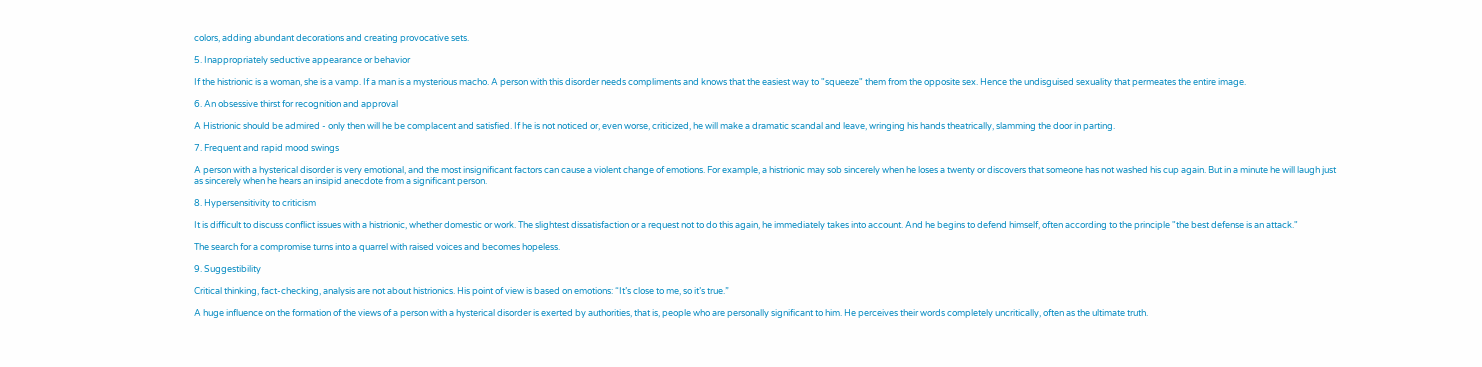colors, adding abundant decorations and creating provocative sets.

5. Inappropriately seductive appearance or behavior

If the histrionic is a woman, she is a vamp. If a man is a mysterious macho. A person with this disorder needs compliments and knows that the easiest way to "squeeze" them from the opposite sex. Hence the undisguised sexuality that permeates the entire image.

6. An obsessive thirst for recognition and approval

A Histrionic should be admired - only then will he be complacent and satisfied. If he is not noticed or, even worse, criticized, he will make a dramatic scandal and leave, wringing his hands theatrically, slamming the door in parting.

7. Frequent and rapid mood swings

A person with a hysterical disorder is very emotional, and the most insignificant factors can cause a violent change of emotions. For example, a histrionic may sob sincerely when he loses a twenty or discovers that someone has not washed his cup again. But in a minute he will laugh just as sincerely when he hears an insipid anecdote from a significant person.

8. Hypersensitivity to criticism

It is difficult to discuss conflict issues with a histrionic, whether domestic or work. The slightest dissatisfaction or a request not to do this again, he immediately takes into account. And he begins to defend himself, often according to the principle "the best defense is an attack."

The search for a compromise turns into a quarrel with raised voices and becomes hopeless.

9. Suggestibility

Critical thinking, fact-checking, analysis are not about histrionics. His point of view is based on emotions: “It’s close to me, so it’s true.”

A huge influence on the formation of the views of a person with a hysterical disorder is exerted by authorities, that is, people who are personally significant to him. He perceives their words completely uncritically, often as the ultimate truth.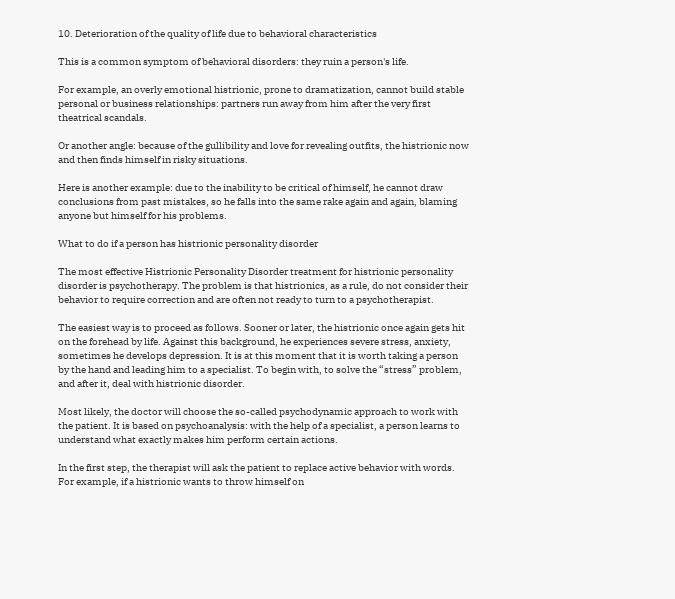10. Deterioration of the quality of life due to behavioral characteristics

This is a common symptom of behavioral disorders: they ruin a person's life.

For example, an overly emotional histrionic, prone to dramatization, cannot build stable personal or business relationships: partners run away from him after the very first theatrical scandals.

Or another angle: because of the gullibility and love for revealing outfits, the histrionic now and then finds himself in risky situations.

Here is another example: due to the inability to be critical of himself, he cannot draw conclusions from past mistakes, so he falls into the same rake again and again, blaming anyone but himself for his problems.

What to do if a person has histrionic personality disorder

The most effective Histrionic Personality Disorder treatment for histrionic personality disorder is psychotherapy. The problem is that histrionics, as a rule, do not consider their behavior to require correction and are often not ready to turn to a psychotherapist.

The easiest way is to proceed as follows. Sooner or later, the histrionic once again gets hit on the forehead by life. Against this background, he experiences severe stress, anxiety, sometimes he develops depression. It is at this moment that it is worth taking a person by the hand and leading him to a specialist. To begin with, to solve the “stress” problem, and after it, deal with histrionic disorder.

Most likely, the doctor will choose the so-called psychodynamic approach to work with the patient. It is based on psychoanalysis: with the help of a specialist, a person learns to understand what exactly makes him perform certain actions.

In the first step, the therapist will ask the patient to replace active behavior with words. For example, if a histrionic wants to throw himself on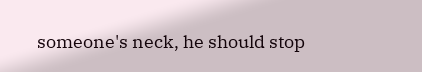someone's neck, he should stop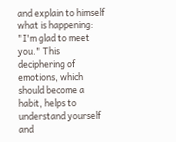and explain to himself what is happening: "I'm glad to meet you." This deciphering of emotions, which should become a habit, helps to understand yourself and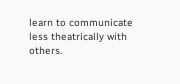learn to communicate less theatrically with others.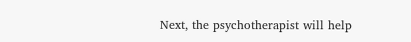Next, the psychotherapist will help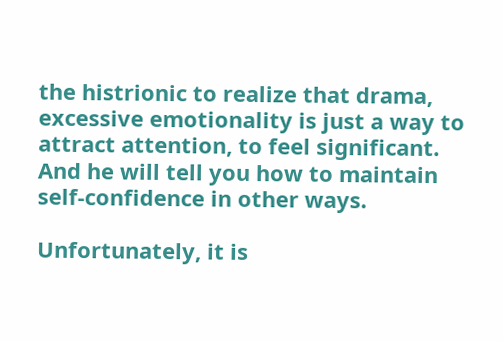the histrionic to realize that drama, excessive emotionality is just a way to attract attention, to feel significant. And he will tell you how to maintain self-confidence in other ways.

Unfortunately, it is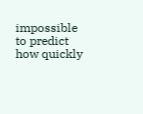impossible to predict how quickly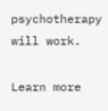psychotherapy will work.

Learn more